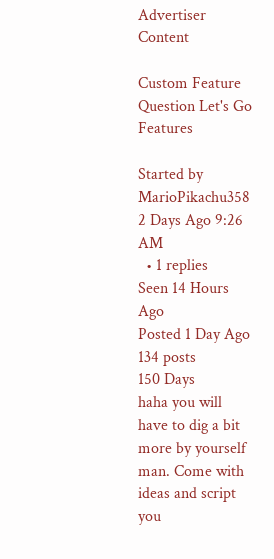Advertiser Content

Custom Feature Question Let's Go Features

Started by MarioPikachu358 2 Days Ago 9:26 AM
  • 1 replies
Seen 14 Hours Ago
Posted 1 Day Ago
134 posts
150 Days
haha you will have to dig a bit more by yourself man. Come with ideas and script you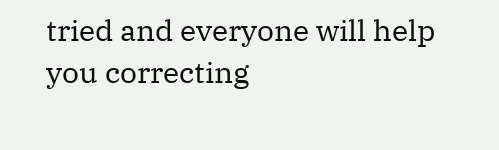tried and everyone will help you correcting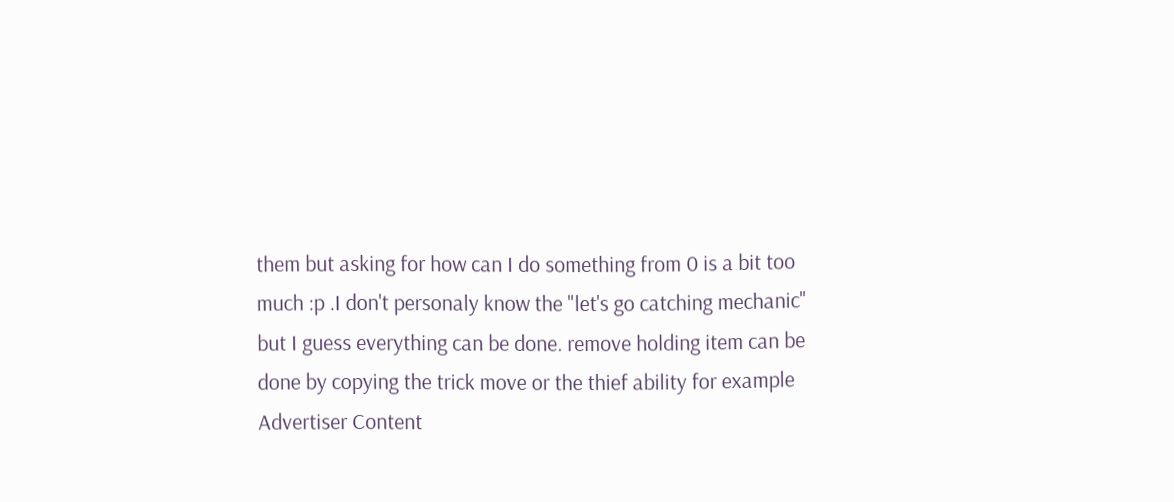them but asking for how can I do something from 0 is a bit too much :p .I don't personaly know the "let's go catching mechanic" but I guess everything can be done. remove holding item can be done by copying the trick move or the thief ability for example
Advertiser Content